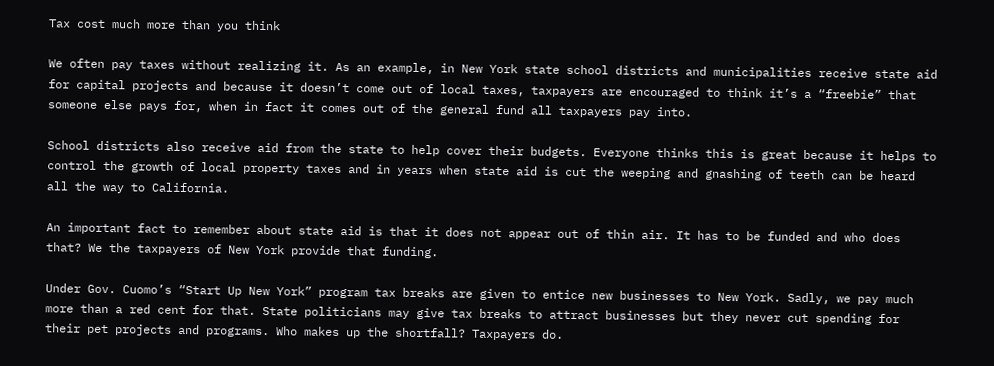Tax cost much more than you think

We often pay taxes without realizing it. As an example, in New York state school districts and municipalities receive state aid for capital projects and because it doesn’t come out of local taxes, taxpayers are encouraged to think it’s a “freebie” that someone else pays for, when in fact it comes out of the general fund all taxpayers pay into.

School districts also receive aid from the state to help cover their budgets. Everyone thinks this is great because it helps to control the growth of local property taxes and in years when state aid is cut the weeping and gnashing of teeth can be heard all the way to California.

An important fact to remember about state aid is that it does not appear out of thin air. It has to be funded and who does that? We the taxpayers of New York provide that funding.

Under Gov. Cuomo’s “Start Up New York” program tax breaks are given to entice new businesses to New York. Sadly, we pay much more than a red cent for that. State politicians may give tax breaks to attract businesses but they never cut spending for their pet projects and programs. Who makes up the shortfall? Taxpayers do.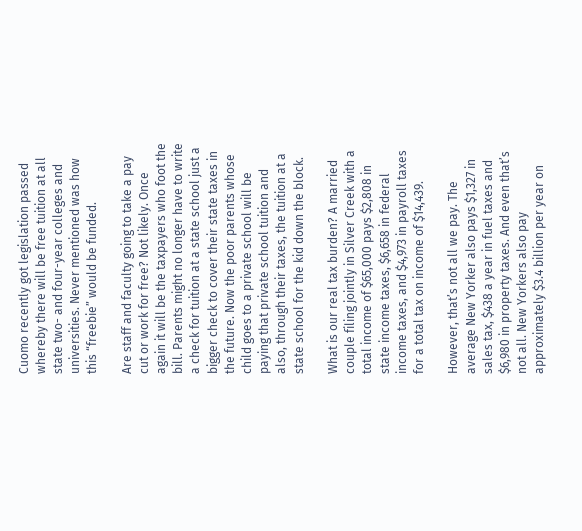Cuomo recently got legislation passed whereby there will be free tuition at all state two- and four-year colleges and universities. Never mentioned was how this “freebie” would be funded.

Are staff and faculty going to take a pay cut or work for free? Not likely. Once again it will be the taxpayers who foot the bill. Parents might no longer have to write a check for tuition at a state school just a bigger check to cover their state taxes in the future. Now the poor parents whose child goes to a private school will be paying that private school tuition and also, through their taxes, the tuition at a state school for the kid down the block.

What is our real tax burden? A married couple filing jointly in Silver Creek with a total income of $65,000 pays $2,808 in state income taxes, $6,658 in federal income taxes, and $4,973 in payroll taxes for a total tax on income of $14,439.

However, that’s not all we pay. The average New Yorker also pays $1,327 in sales tax, $438 a year in fuel taxes and $6,980 in property taxes. And even that’s not all. New Yorkers also pay approximately $3.4 billion per year on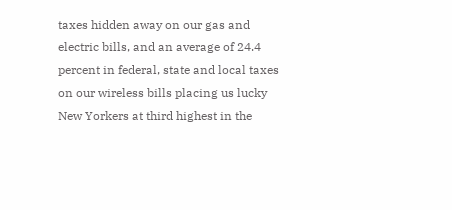taxes hidden away on our gas and electric bills, and an average of 24.4 percent in federal, state and local taxes on our wireless bills placing us lucky New Yorkers at third highest in the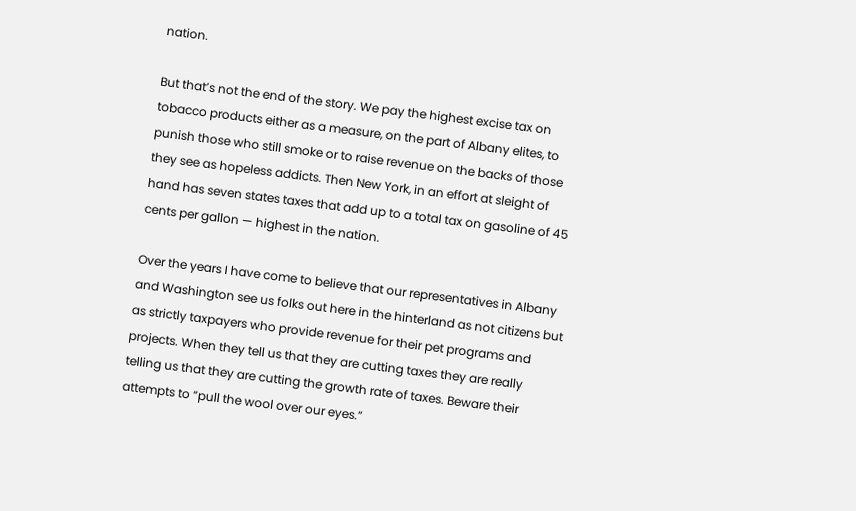nation.

But that’s not the end of the story. We pay the highest excise tax on tobacco products either as a measure, on the part of Albany elites, to punish those who still smoke or to raise revenue on the backs of those they see as hopeless addicts. Then New York, in an effort at sleight of hand has seven states taxes that add up to a total tax on gasoline of 45 cents per gallon — highest in the nation.

Over the years I have come to believe that our representatives in Albany and Washington see us folks out here in the hinterland as not citizens but as strictly taxpayers who provide revenue for their pet programs and projects. When they tell us that they are cutting taxes they are really telling us that they are cutting the growth rate of taxes. Beware their attempts to “pull the wool over our eyes.”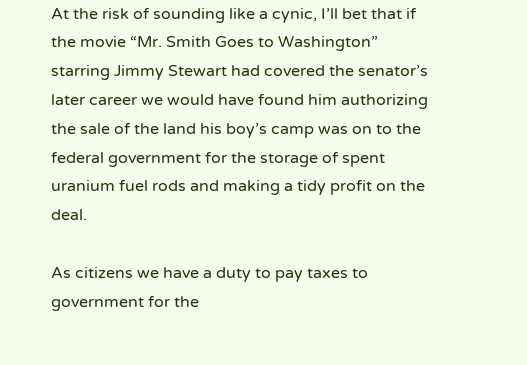At the risk of sounding like a cynic, I’ll bet that if the movie “Mr. Smith Goes to Washington” starring Jimmy Stewart had covered the senator’s later career we would have found him authorizing the sale of the land his boy’s camp was on to the federal government for the storage of spent uranium fuel rods and making a tidy profit on the deal.

As citizens we have a duty to pay taxes to government for the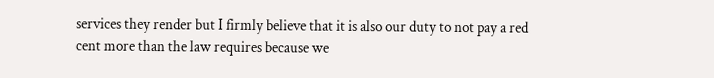services they render but I firmly believe that it is also our duty to not pay a red cent more than the law requires because we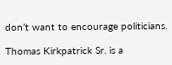don’t want to encourage politicians.

Thomas Kirkpatrick Sr. is a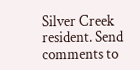Silver Creek resident. Send comments to